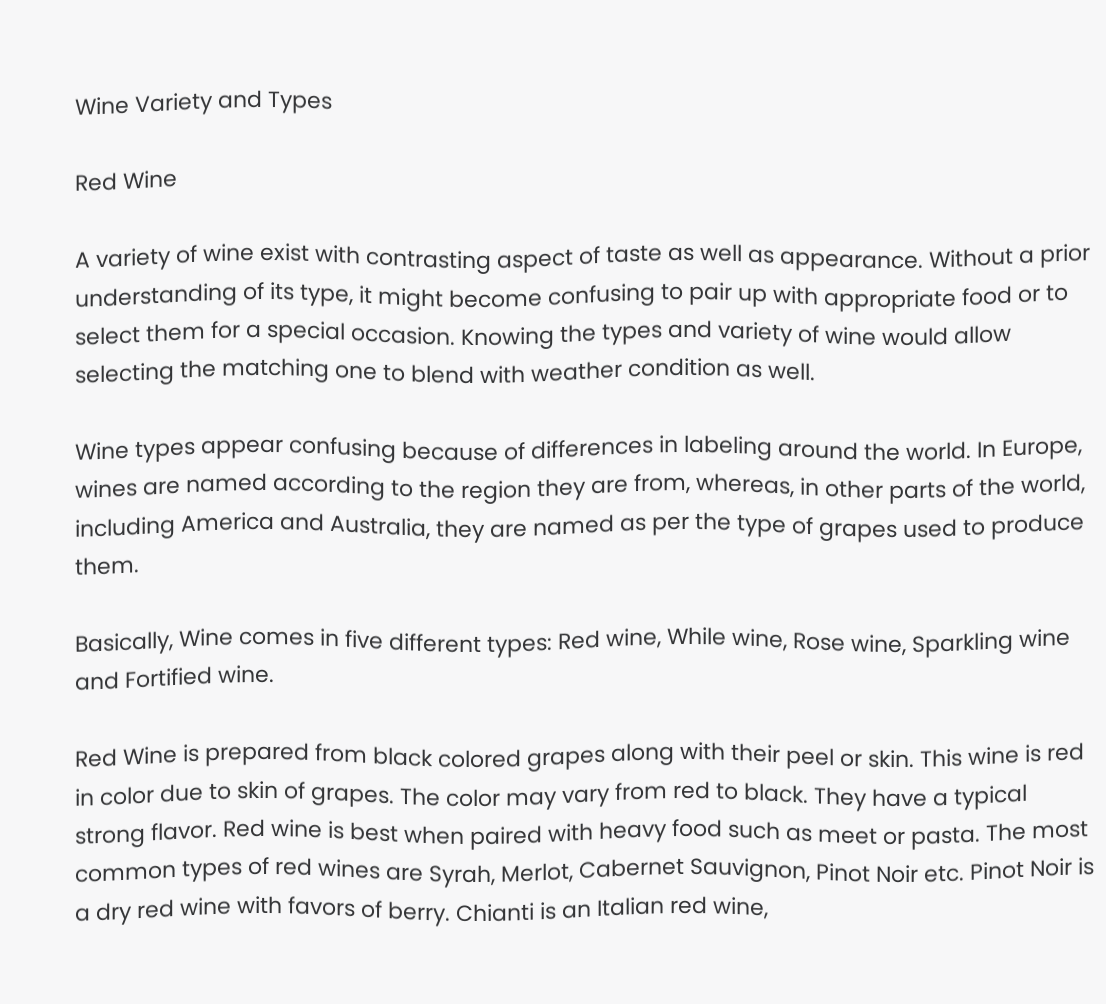Wine Variety and Types

Red Wine

A variety of wine exist with contrasting aspect of taste as well as appearance. Without a prior understanding of its type, it might become confusing to pair up with appropriate food or to select them for a special occasion. Knowing the types and variety of wine would allow selecting the matching one to blend with weather condition as well.

Wine types appear confusing because of differences in labeling around the world. In Europe, wines are named according to the region they are from, whereas, in other parts of the world, including America and Australia, they are named as per the type of grapes used to produce them.

Basically, Wine comes in five different types: Red wine, While wine, Rose wine, Sparkling wine and Fortified wine.

Red Wine is prepared from black colored grapes along with their peel or skin. This wine is red in color due to skin of grapes. The color may vary from red to black. They have a typical strong flavor. Red wine is best when paired with heavy food such as meet or pasta. The most common types of red wines are Syrah, Merlot, Cabernet Sauvignon, Pinot Noir etc. Pinot Noir is a dry red wine with favors of berry. Chianti is an Italian red wine,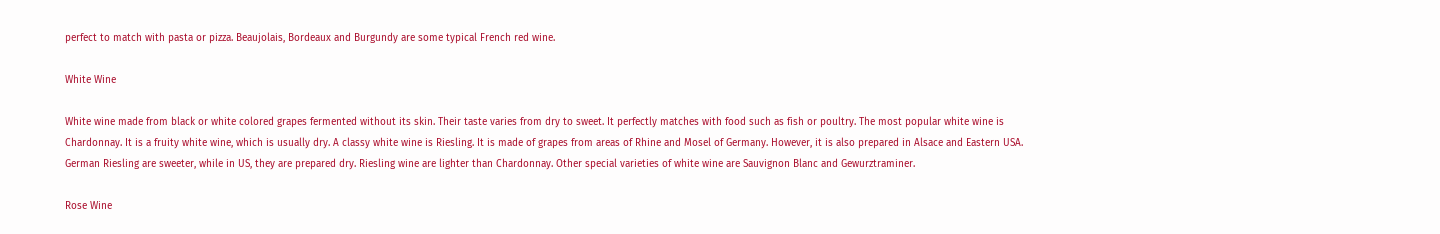perfect to match with pasta or pizza. Beaujolais, Bordeaux and Burgundy are some typical French red wine.

White Wine

White wine made from black or white colored grapes fermented without its skin. Their taste varies from dry to sweet. It perfectly matches with food such as fish or poultry. The most popular white wine is Chardonnay. It is a fruity white wine, which is usually dry. A classy white wine is Riesling. It is made of grapes from areas of Rhine and Mosel of Germany. However, it is also prepared in Alsace and Eastern USA. German Riesling are sweeter, while in US, they are prepared dry. Riesling wine are lighter than Chardonnay. Other special varieties of white wine are Sauvignon Blanc and Gewurztraminer.

Rose Wine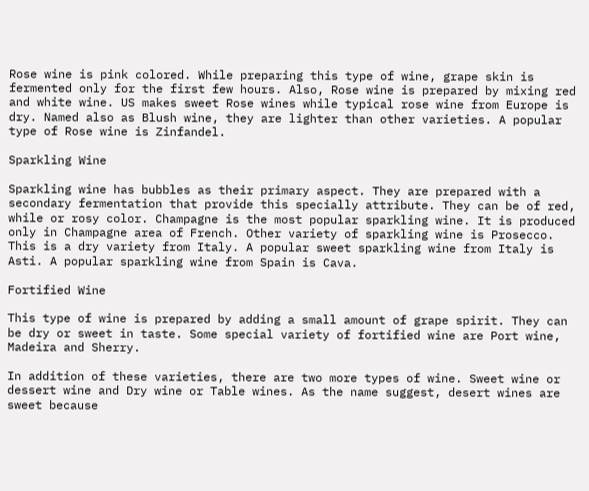Rose wine is pink colored. While preparing this type of wine, grape skin is fermented only for the first few hours. Also, Rose wine is prepared by mixing red and white wine. US makes sweet Rose wines while typical rose wine from Europe is dry. Named also as Blush wine, they are lighter than other varieties. A popular type of Rose wine is Zinfandel.

Sparkling Wine

Sparkling wine has bubbles as their primary aspect. They are prepared with a secondary fermentation that provide this specially attribute. They can be of red, while or rosy color. Champagne is the most popular sparkling wine. It is produced only in Champagne area of French. Other variety of sparkling wine is Prosecco. This is a dry variety from Italy. A popular sweet sparkling wine from Italy is Asti. A popular sparkling wine from Spain is Cava.

Fortified Wine

This type of wine is prepared by adding a small amount of grape spirit. They can be dry or sweet in taste. Some special variety of fortified wine are Port wine, Madeira and Sherry.

In addition of these varieties, there are two more types of wine. Sweet wine or dessert wine and Dry wine or Table wines. As the name suggest, desert wines are sweet because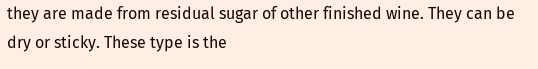they are made from residual sugar of other finished wine. They can be dry or sticky. These type is the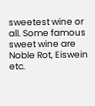sweetest wine or all. Some famous sweet wine are Noble Rot, Eiswein etc.